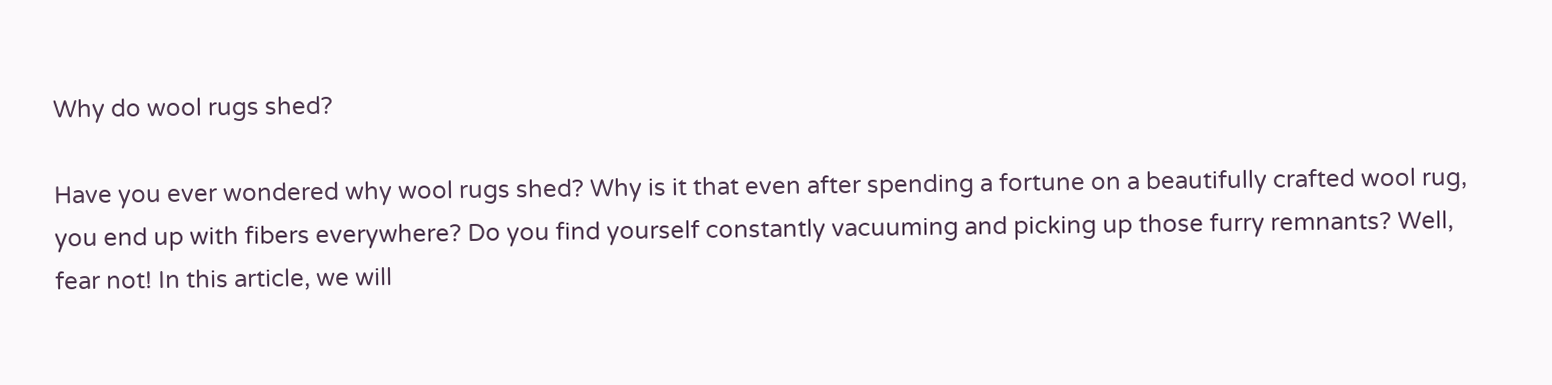Why do wool rugs shed?

Have you ever wondered why wool rugs shed? Why is it that even after spending a fortune on a beautifully crafted wool rug, you end up with fibers everywhere? Do you find yourself constantly vacuuming and picking up those furry remnants? Well, fear not! In this article, we will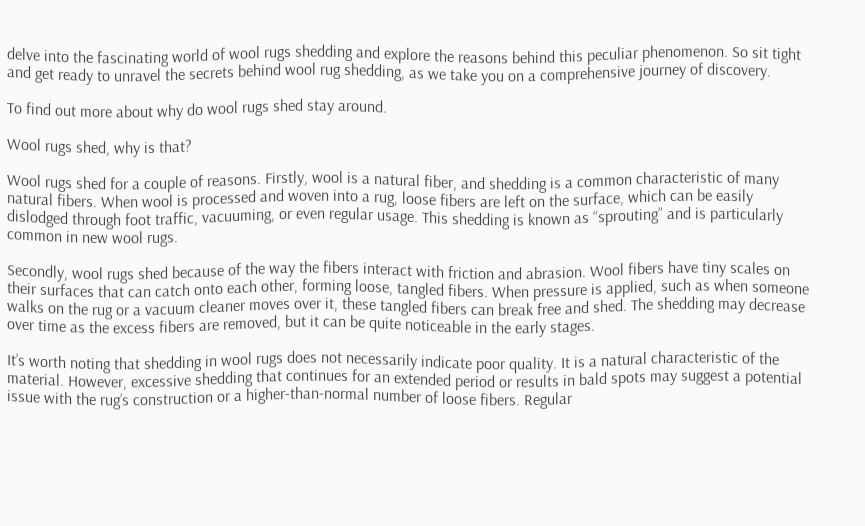delve into the fascinating world of wool rugs shedding and explore the reasons behind this peculiar phenomenon. So sit tight and get ready to unravel the secrets behind wool rug shedding, as we take you on a comprehensive journey of discovery.

To find out more about why do wool rugs shed stay around.

Wool rugs shed, why is that?

Wool rugs shed for a couple of reasons. Firstly, wool is a natural fiber, and shedding is a common characteristic of many natural fibers. When wool is processed and woven into a rug, loose fibers are left on the surface, which can be easily dislodged through foot traffic, vacuuming, or even regular usage. This shedding is known as “sprouting” and is particularly common in new wool rugs.

Secondly, wool rugs shed because of the way the fibers interact with friction and abrasion. Wool fibers have tiny scales on their surfaces that can catch onto each other, forming loose, tangled fibers. When pressure is applied, such as when someone walks on the rug or a vacuum cleaner moves over it, these tangled fibers can break free and shed. The shedding may decrease over time as the excess fibers are removed, but it can be quite noticeable in the early stages.

It’s worth noting that shedding in wool rugs does not necessarily indicate poor quality. It is a natural characteristic of the material. However, excessive shedding that continues for an extended period or results in bald spots may suggest a potential issue with the rug’s construction or a higher-than-normal number of loose fibers. Regular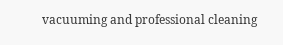vacuuming and professional cleaning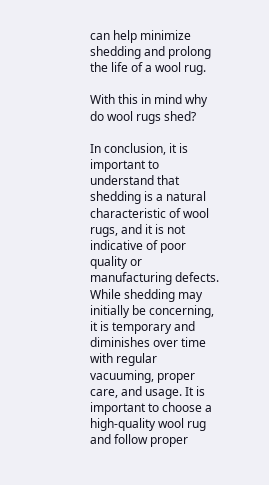can help minimize shedding and prolong the life of a wool rug.

With this in mind why do wool rugs shed?

In conclusion, it is important to understand that shedding is a natural characteristic of wool rugs, and it is not indicative of poor quality or manufacturing defects. While shedding may initially be concerning, it is temporary and diminishes over time with regular vacuuming, proper care, and usage. It is important to choose a high-quality wool rug and follow proper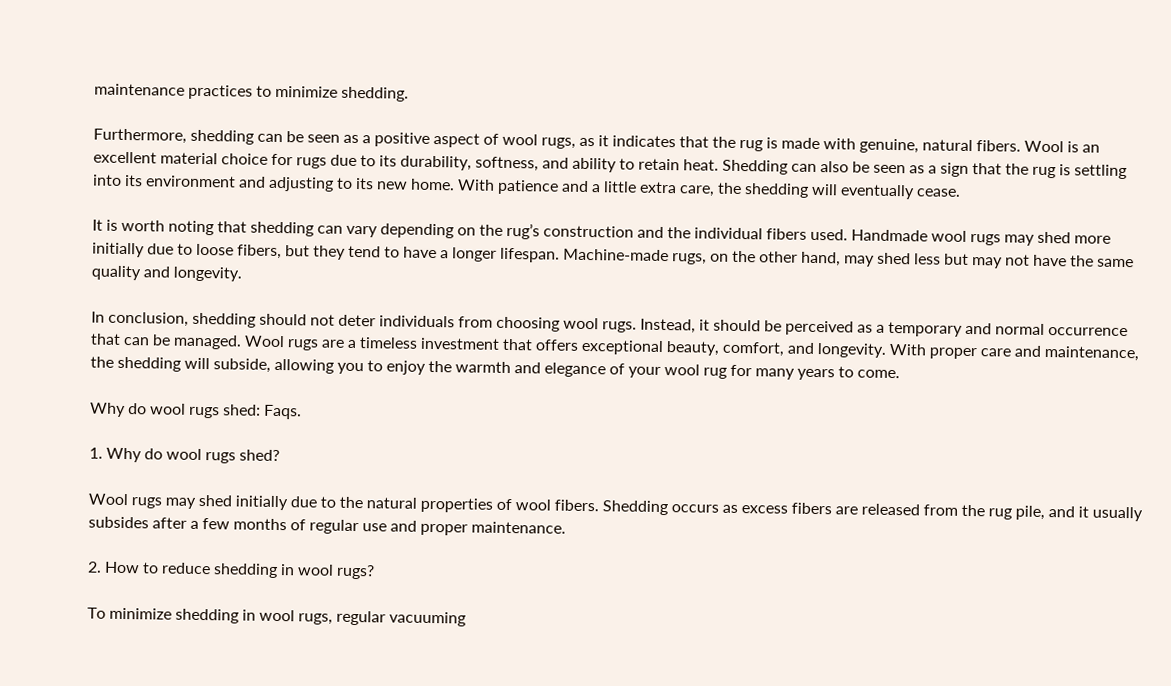maintenance practices to minimize shedding.

Furthermore, shedding can be seen as a positive aspect of wool rugs, as it indicates that the rug is made with genuine, natural fibers. Wool is an excellent material choice for rugs due to its durability, softness, and ability to retain heat. Shedding can also be seen as a sign that the rug is settling into its environment and adjusting to its new home. With patience and a little extra care, the shedding will eventually cease.

It is worth noting that shedding can vary depending on the rug’s construction and the individual fibers used. Handmade wool rugs may shed more initially due to loose fibers, but they tend to have a longer lifespan. Machine-made rugs, on the other hand, may shed less but may not have the same quality and longevity.

In conclusion, shedding should not deter individuals from choosing wool rugs. Instead, it should be perceived as a temporary and normal occurrence that can be managed. Wool rugs are a timeless investment that offers exceptional beauty, comfort, and longevity. With proper care and maintenance, the shedding will subside, allowing you to enjoy the warmth and elegance of your wool rug for many years to come.

Why do wool rugs shed: Faqs.

1. Why do wool rugs shed?

Wool rugs may shed initially due to the natural properties of wool fibers. Shedding occurs as excess fibers are released from the rug pile, and it usually subsides after a few months of regular use and proper maintenance.

2. How to reduce shedding in wool rugs?

To minimize shedding in wool rugs, regular vacuuming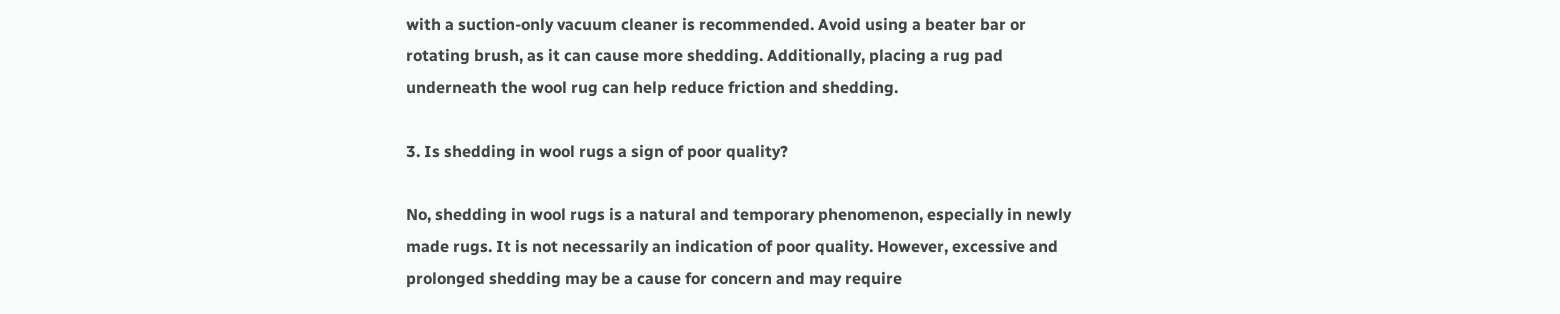with a suction-only vacuum cleaner is recommended. Avoid using a beater bar or rotating brush, as it can cause more shedding. Additionally, placing a rug pad underneath the wool rug can help reduce friction and shedding.

3. Is shedding in wool rugs a sign of poor quality?

No, shedding in wool rugs is a natural and temporary phenomenon, especially in newly made rugs. It is not necessarily an indication of poor quality. However, excessive and prolonged shedding may be a cause for concern and may require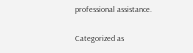professional assistance.

Categorized as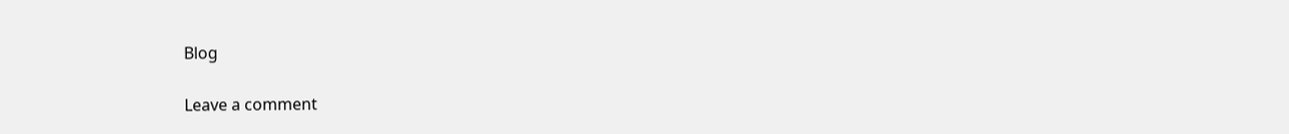Blog

Leave a comment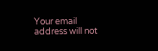Your email address will not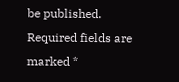be published. Required fields are marked *